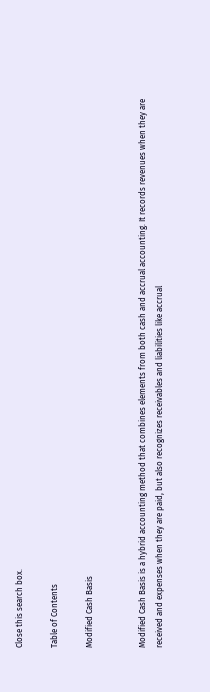Close this search box.

Table of Contents

Modified Cash Basis


Modified Cash Basis is a hybrid accounting method that combines elements from both cash and accrual accounting. It records revenues when they are received and expenses when they are paid, but also recognizes receivables and liabilities like accrual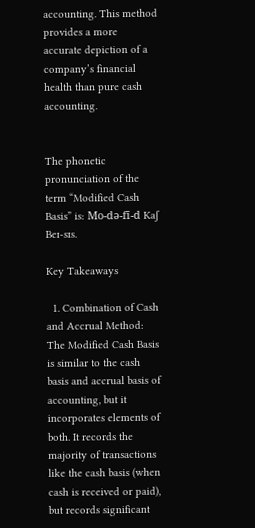accounting. This method provides a more accurate depiction of a company’s financial health than pure cash accounting.


The phonetic pronunciation of the term “Modified Cash Basis” is: Mo-də-fī-d Kaʃ Beɪ-sɪs.

Key Takeaways

  1. Combination of Cash and Accrual Method: The Modified Cash Basis is similar to the cash basis and accrual basis of accounting, but it incorporates elements of both. It records the majority of transactions like the cash basis (when cash is received or paid), but records significant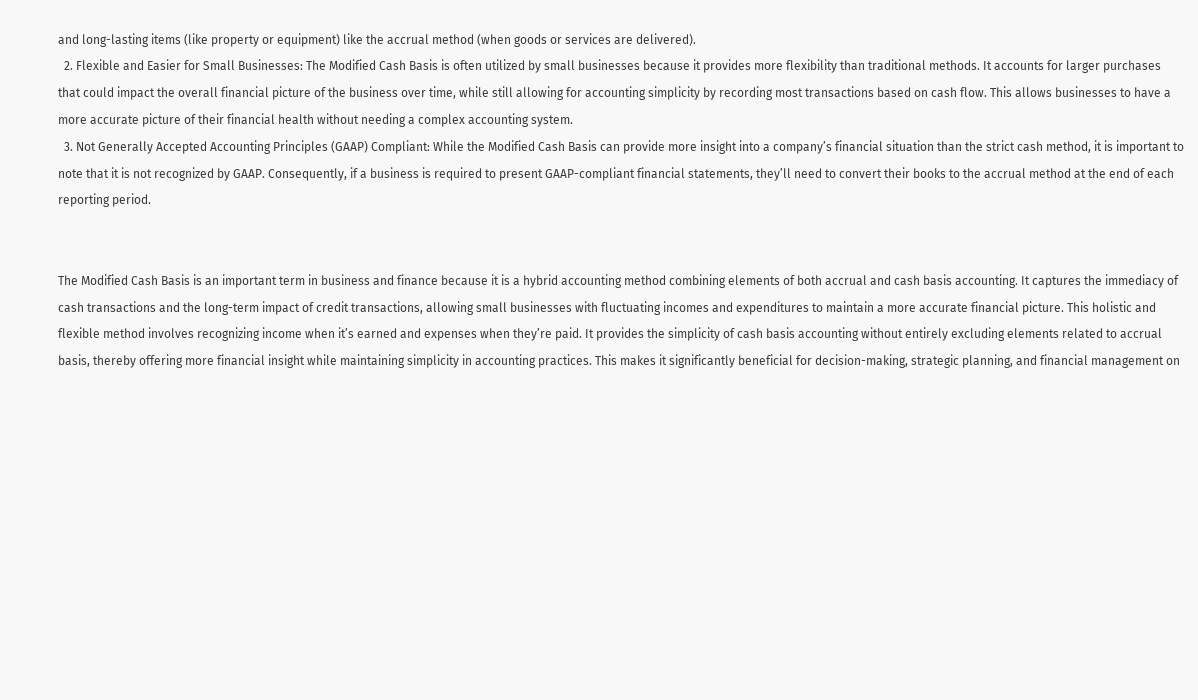and long-lasting items (like property or equipment) like the accrual method (when goods or services are delivered).
  2. Flexible and Easier for Small Businesses: The Modified Cash Basis is often utilized by small businesses because it provides more flexibility than traditional methods. It accounts for larger purchases that could impact the overall financial picture of the business over time, while still allowing for accounting simplicity by recording most transactions based on cash flow. This allows businesses to have a more accurate picture of their financial health without needing a complex accounting system.
  3. Not Generally Accepted Accounting Principles (GAAP) Compliant: While the Modified Cash Basis can provide more insight into a company’s financial situation than the strict cash method, it is important to note that it is not recognized by GAAP. Consequently, if a business is required to present GAAP-compliant financial statements, they’ll need to convert their books to the accrual method at the end of each reporting period.


The Modified Cash Basis is an important term in business and finance because it is a hybrid accounting method combining elements of both accrual and cash basis accounting. It captures the immediacy of cash transactions and the long-term impact of credit transactions, allowing small businesses with fluctuating incomes and expenditures to maintain a more accurate financial picture. This holistic and flexible method involves recognizing income when it’s earned and expenses when they’re paid. It provides the simplicity of cash basis accounting without entirely excluding elements related to accrual basis, thereby offering more financial insight while maintaining simplicity in accounting practices. This makes it significantly beneficial for decision-making, strategic planning, and financial management on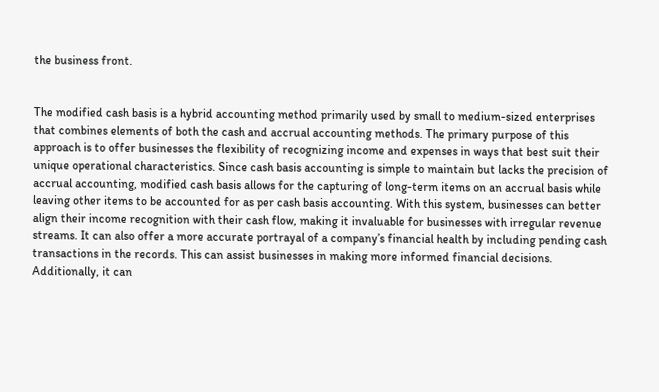the business front.


The modified cash basis is a hybrid accounting method primarily used by small to medium-sized enterprises that combines elements of both the cash and accrual accounting methods. The primary purpose of this approach is to offer businesses the flexibility of recognizing income and expenses in ways that best suit their unique operational characteristics. Since cash basis accounting is simple to maintain but lacks the precision of accrual accounting, modified cash basis allows for the capturing of long-term items on an accrual basis while leaving other items to be accounted for as per cash basis accounting. With this system, businesses can better align their income recognition with their cash flow, making it invaluable for businesses with irregular revenue streams. It can also offer a more accurate portrayal of a company’s financial health by including pending cash transactions in the records. This can assist businesses in making more informed financial decisions. Additionally, it can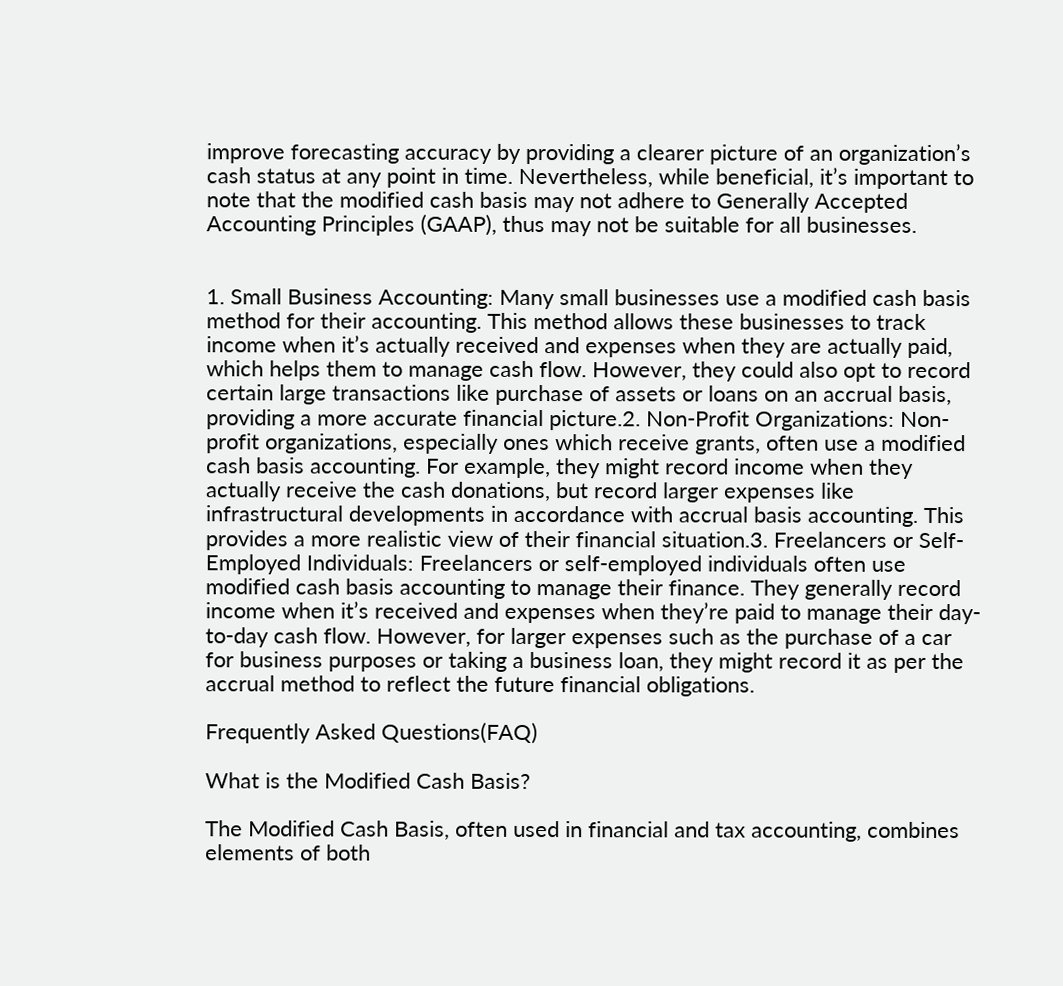improve forecasting accuracy by providing a clearer picture of an organization’s cash status at any point in time. Nevertheless, while beneficial, it’s important to note that the modified cash basis may not adhere to Generally Accepted Accounting Principles (GAAP), thus may not be suitable for all businesses.


1. Small Business Accounting: Many small businesses use a modified cash basis method for their accounting. This method allows these businesses to track income when it’s actually received and expenses when they are actually paid, which helps them to manage cash flow. However, they could also opt to record certain large transactions like purchase of assets or loans on an accrual basis, providing a more accurate financial picture.2. Non-Profit Organizations: Non-profit organizations, especially ones which receive grants, often use a modified cash basis accounting. For example, they might record income when they actually receive the cash donations, but record larger expenses like infrastructural developments in accordance with accrual basis accounting. This provides a more realistic view of their financial situation.3. Freelancers or Self-Employed Individuals: Freelancers or self-employed individuals often use modified cash basis accounting to manage their finance. They generally record income when it’s received and expenses when they’re paid to manage their day-to-day cash flow. However, for larger expenses such as the purchase of a car for business purposes or taking a business loan, they might record it as per the accrual method to reflect the future financial obligations.

Frequently Asked Questions(FAQ)

What is the Modified Cash Basis?

The Modified Cash Basis, often used in financial and tax accounting, combines elements of both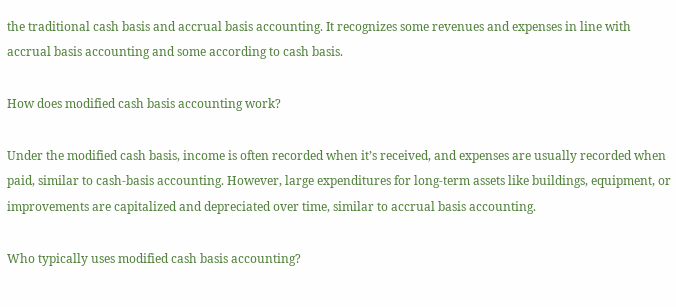the traditional cash basis and accrual basis accounting. It recognizes some revenues and expenses in line with accrual basis accounting and some according to cash basis.

How does modified cash basis accounting work?

Under the modified cash basis, income is often recorded when it’s received, and expenses are usually recorded when paid, similar to cash-basis accounting. However, large expenditures for long-term assets like buildings, equipment, or improvements are capitalized and depreciated over time, similar to accrual basis accounting.

Who typically uses modified cash basis accounting?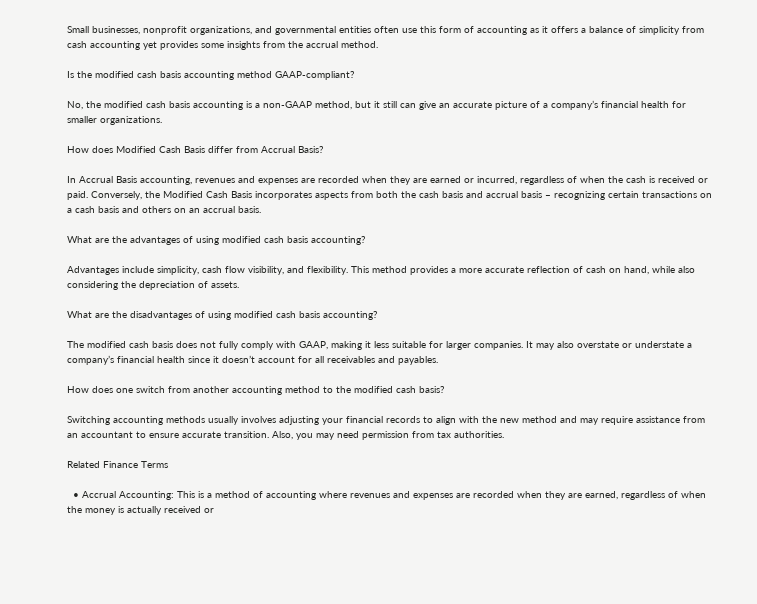Small businesses, nonprofit organizations, and governmental entities often use this form of accounting as it offers a balance of simplicity from cash accounting yet provides some insights from the accrual method.

Is the modified cash basis accounting method GAAP-compliant?

No, the modified cash basis accounting is a non-GAAP method, but it still can give an accurate picture of a company’s financial health for smaller organizations.

How does Modified Cash Basis differ from Accrual Basis?

In Accrual Basis accounting, revenues and expenses are recorded when they are earned or incurred, regardless of when the cash is received or paid. Conversely, the Modified Cash Basis incorporates aspects from both the cash basis and accrual basis – recognizing certain transactions on a cash basis and others on an accrual basis.

What are the advantages of using modified cash basis accounting?

Advantages include simplicity, cash flow visibility, and flexibility. This method provides a more accurate reflection of cash on hand, while also considering the depreciation of assets.

What are the disadvantages of using modified cash basis accounting?

The modified cash basis does not fully comply with GAAP, making it less suitable for larger companies. It may also overstate or understate a company’s financial health since it doesn’t account for all receivables and payables.

How does one switch from another accounting method to the modified cash basis?

Switching accounting methods usually involves adjusting your financial records to align with the new method and may require assistance from an accountant to ensure accurate transition. Also, you may need permission from tax authorities.

Related Finance Terms

  • Accrual Accounting: This is a method of accounting where revenues and expenses are recorded when they are earned, regardless of when the money is actually received or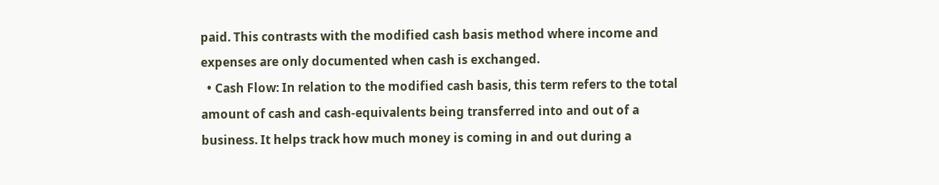paid. This contrasts with the modified cash basis method where income and expenses are only documented when cash is exchanged.
  • Cash Flow: In relation to the modified cash basis, this term refers to the total amount of cash and cash-equivalents being transferred into and out of a business. It helps track how much money is coming in and out during a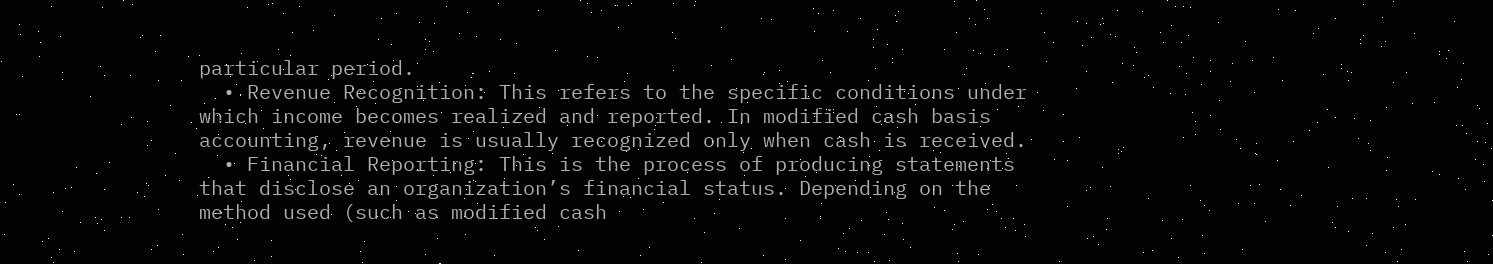particular period.
  • Revenue Recognition: This refers to the specific conditions under which income becomes realized and reported. In modified cash basis accounting, revenue is usually recognized only when cash is received.
  • Financial Reporting: This is the process of producing statements that disclose an organization’s financial status. Depending on the method used (such as modified cash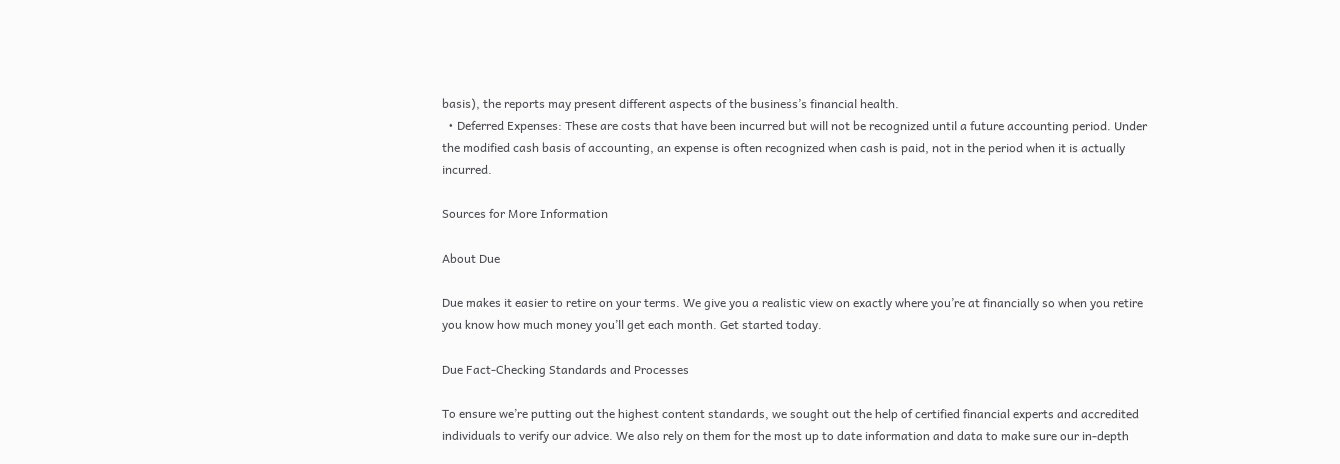basis), the reports may present different aspects of the business’s financial health.
  • Deferred Expenses: These are costs that have been incurred but will not be recognized until a future accounting period. Under the modified cash basis of accounting, an expense is often recognized when cash is paid, not in the period when it is actually incurred.

Sources for More Information

About Due

Due makes it easier to retire on your terms. We give you a realistic view on exactly where you’re at financially so when you retire you know how much money you’ll get each month. Get started today.

Due Fact-Checking Standards and Processes

To ensure we’re putting out the highest content standards, we sought out the help of certified financial experts and accredited individuals to verify our advice. We also rely on them for the most up to date information and data to make sure our in-depth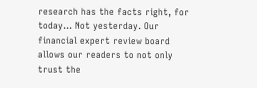research has the facts right, for today… Not yesterday. Our financial expert review board allows our readers to not only trust the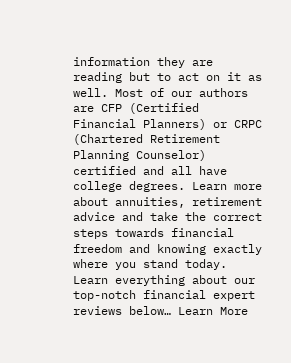information they are reading but to act on it as well. Most of our authors are CFP (Certified Financial Planners) or CRPC (Chartered Retirement Planning Counselor) certified and all have college degrees. Learn more about annuities, retirement advice and take the correct steps towards financial freedom and knowing exactly where you stand today. Learn everything about our top-notch financial expert reviews below… Learn More